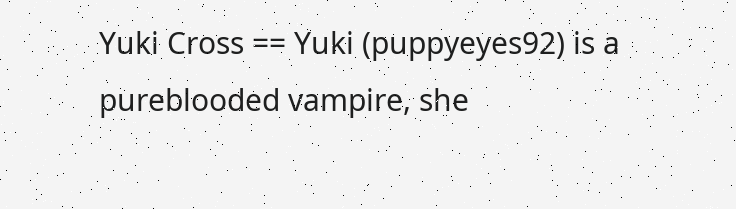Yuki Cross == Yuki (puppyeyes92) is a pureblooded vampire, she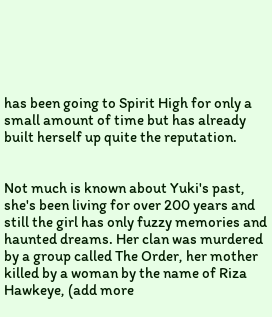has been going to Spirit High for only a small amount of time but has already built herself up quite the reputation.


Not much is known about Yuki's past, she's been living for over 200 years and still the girl has only fuzzy memories and haunted dreams. Her clan was murdered by a group called The Order, her mother killed by a woman by the name of Riza Hawkeye, (add more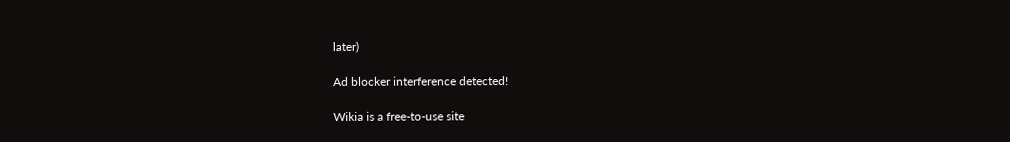later)

Ad blocker interference detected!

Wikia is a free-to-use site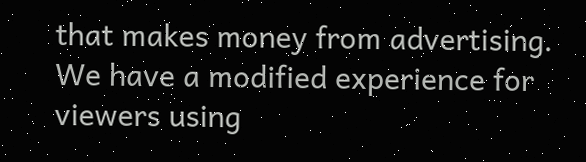that makes money from advertising. We have a modified experience for viewers using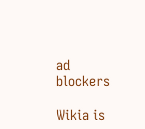ad blockers

Wikia is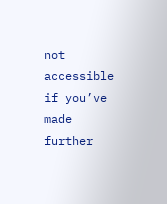not accessible if you’ve made further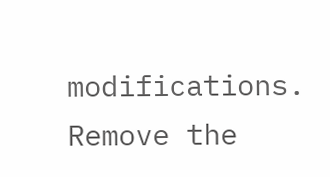modifications. Remove the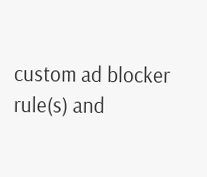custom ad blocker rule(s) and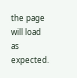the page will load as expected.